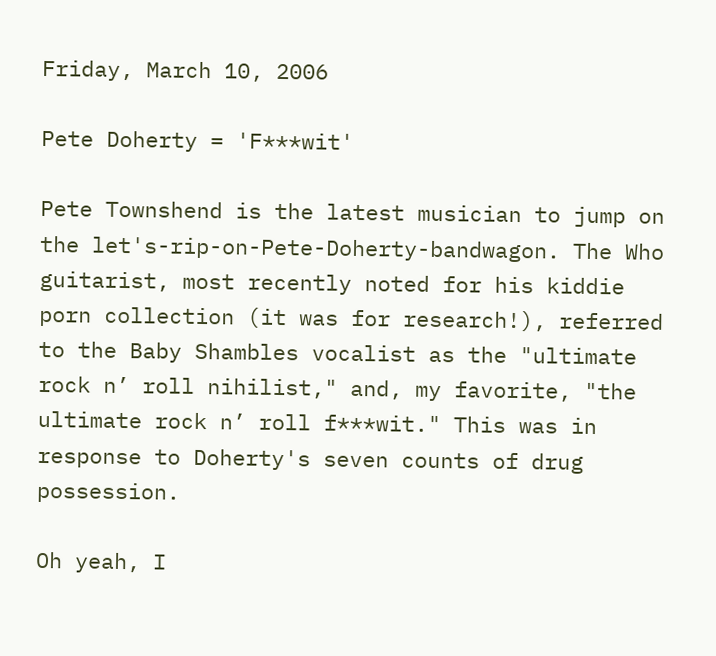Friday, March 10, 2006

Pete Doherty = 'F***wit'

Pete Townshend is the latest musician to jump on the let's-rip-on-Pete-Doherty-bandwagon. The Who guitarist, most recently noted for his kiddie porn collection (it was for research!), referred to the Baby Shambles vocalist as the "ultimate rock n’ roll nihilist," and, my favorite, "the ultimate rock n’ roll f***wit." This was in response to Doherty's seven counts of drug possession.

Oh yeah, I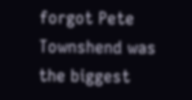forgot Pete Townshend was the biggest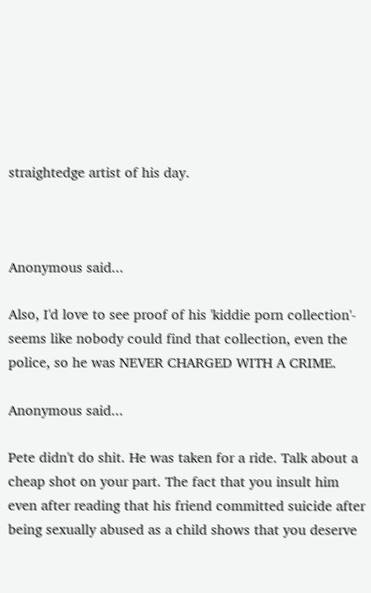straightedge artist of his day.



Anonymous said...

Also, I'd love to see proof of his 'kiddie porn collection'- seems like nobody could find that collection, even the police, so he was NEVER CHARGED WITH A CRIME.

Anonymous said...

Pete didn't do shit. He was taken for a ride. Talk about a cheap shot on your part. The fact that you insult him even after reading that his friend committed suicide after being sexually abused as a child shows that you deserve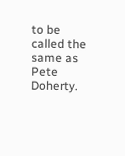to be called the same as Pete Doherty.